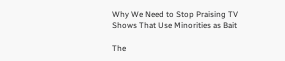Why We Need to Stop Praising TV Shows That Use Minorities as Bait

The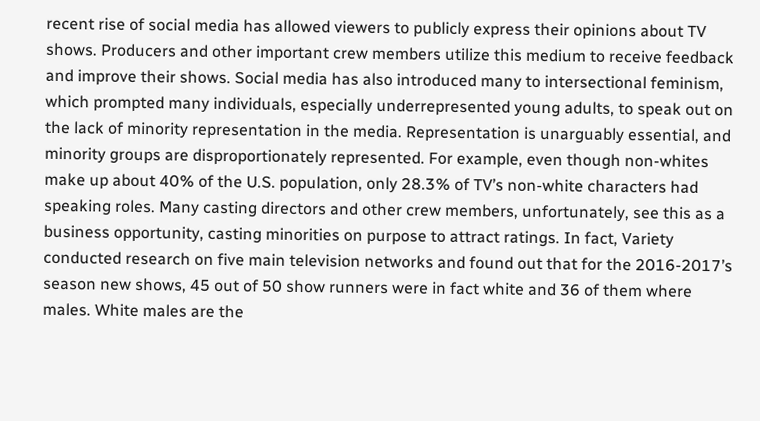recent rise of social media has allowed viewers to publicly express their opinions about TV shows. Producers and other important crew members utilize this medium to receive feedback and improve their shows. Social media has also introduced many to intersectional feminism, which prompted many individuals, especially underrepresented young adults, to speak out on the lack of minority representation in the media. Representation is unarguably essential, and minority groups are disproportionately represented. For example, even though non-whites make up about 40% of the U.S. population, only 28.3% of TV’s non-white characters had speaking roles. Many casting directors and other crew members, unfortunately, see this as a business opportunity, casting minorities on purpose to attract ratings. In fact, Variety conducted research on five main television networks and found out that for the 2016-2017’s season new shows, 45 out of 50 show runners were in fact white and 36 of them where males. White males are the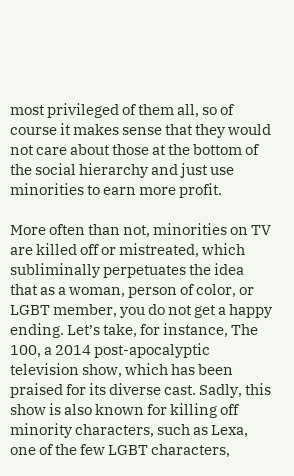most privileged of them all, so of course it makes sense that they would not care about those at the bottom of the social hierarchy and just use minorities to earn more profit.

More often than not, minorities on TV are killed off or mistreated, which subliminally perpetuates the idea that as a woman, person of color, or LGBT member, you do not get a happy ending. Let’s take, for instance, The 100, a 2014 post-apocalyptic television show, which has been praised for its diverse cast. Sadly, this show is also known for killing off minority characters, such as Lexa, one of the few LGBT characters,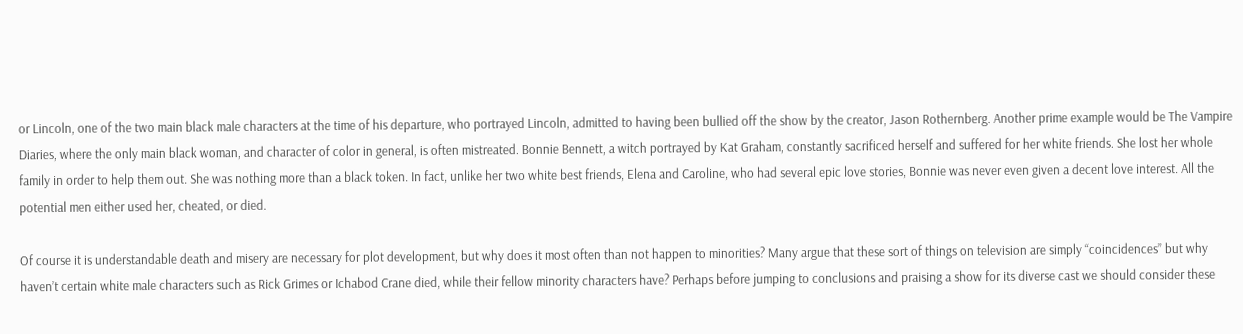or Lincoln, one of the two main black male characters at the time of his departure, who portrayed Lincoln, admitted to having been bullied off the show by the creator, Jason Rothernberg. Another prime example would be The Vampire Diaries, where the only main black woman, and character of color in general, is often mistreated. Bonnie Bennett, a witch portrayed by Kat Graham, constantly sacrificed herself and suffered for her white friends. She lost her whole family in order to help them out. She was nothing more than a black token. In fact, unlike her two white best friends, Elena and Caroline, who had several epic love stories, Bonnie was never even given a decent love interest. All the potential men either used her, cheated, or died.

Of course it is understandable death and misery are necessary for plot development, but why does it most often than not happen to minorities? Many argue that these sort of things on television are simply “coincidences” but why haven’t certain white male characters such as Rick Grimes or Ichabod Crane died, while their fellow minority characters have? Perhaps before jumping to conclusions and praising a show for its diverse cast we should consider these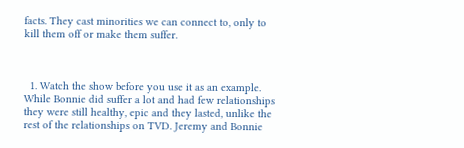facts. They cast minorities we can connect to, only to kill them off or make them suffer.



  1. Watch the show before you use it as an example. While Bonnie did suffer a lot and had few relationships they were still healthy, epic and they lasted, unlike the rest of the relationships on TVD. Jeremy and Bonnie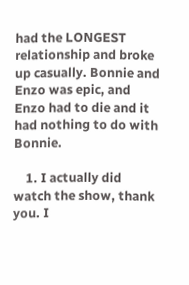had the LONGEST relationship and broke up casually. Bonnie and Enzo was epic, and Enzo had to die and it had nothing to do with Bonnie.

    1. I actually did watch the show, thank you. I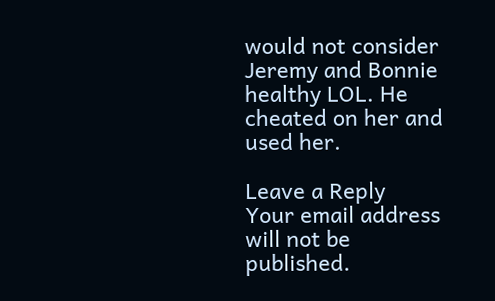would not consider Jeremy and Bonnie healthy LOL. He cheated on her and used her.

Leave a Reply
Your email address will not be published.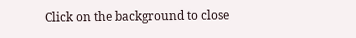Click on the background to close